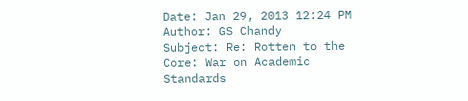Date: Jan 29, 2013 12:24 PM
Author: GS Chandy
Subject: Re: Rotten to the Core: War on Academic Standards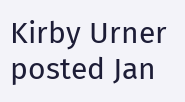Kirby Urner posted Jan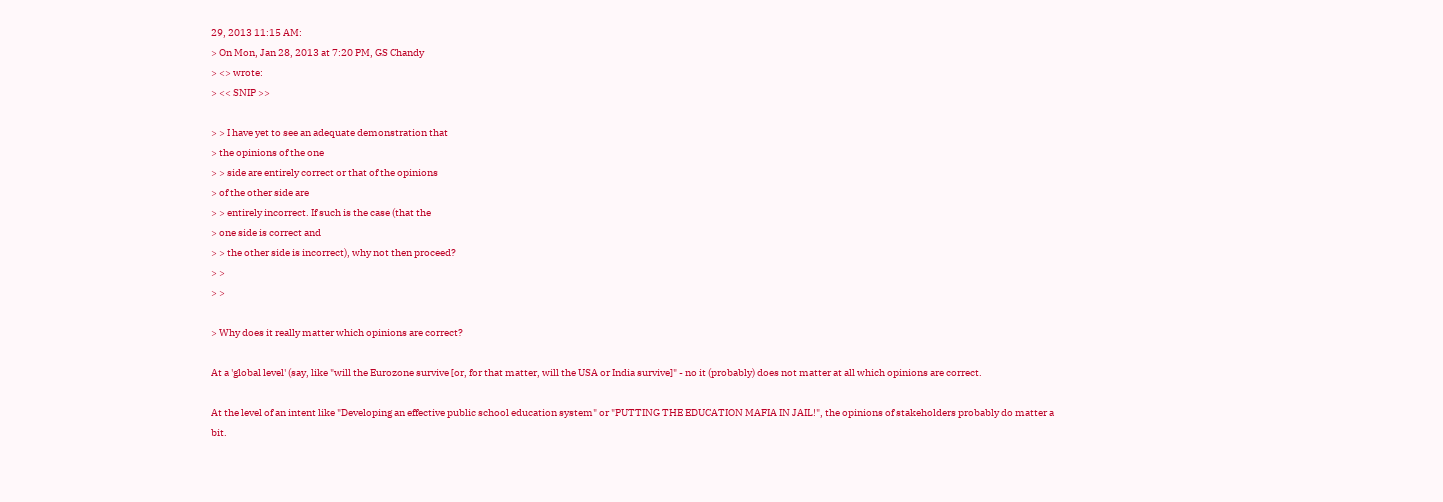29, 2013 11:15 AM:
> On Mon, Jan 28, 2013 at 7:20 PM, GS Chandy
> <> wrote:
> << SNIP >>

> > I have yet to see an adequate demonstration that
> the opinions of the one
> > side are entirely correct or that of the opinions
> of the other side are
> > entirely incorrect. If such is the case (that the
> one side is correct and
> > the other side is incorrect), why not then proceed?
> >
> >

> Why does it really matter which opinions are correct?

At a 'global level' (say, like "will the Eurozone survive [or, for that matter, will the USA or India survive]" - no it (probably) does not matter at all which opinions are correct.

At the level of an intent like "Developing an effective public school education system" or "PUTTING THE EDUCATION MAFIA IN JAIL!", the opinions of stakeholders probably do matter a bit.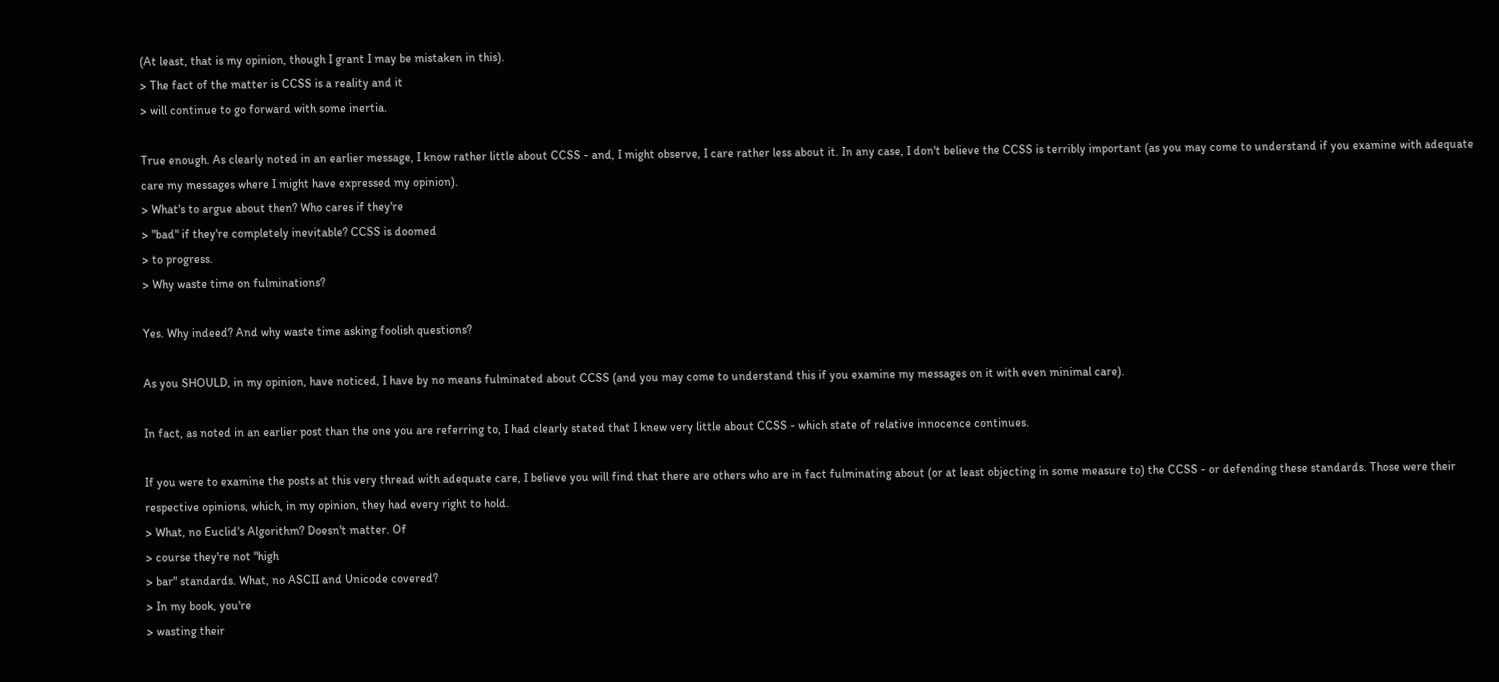(At least, that is my opinion, though I grant I may be mistaken in this).
> The fact of the matter is CCSS is a reality and it
> will continue to go forward with some inertia.

True enough. As clearly noted in an earlier message, I know rather little about CCSS - and, I might observe, I care rather less about it. In any case, I don't believe the CCSS is terribly important (as you may come to understand if you examine with adequate care my messages where I might have expressed my opinion).
> What's to argue about then? Who cares if they're
> "bad" if they're completely inevitable? CCSS is doomed
> to progress.
> Why waste time on fulminations?

Yes. Why indeed? And why waste time asking foolish questions?

As you SHOULD, in my opinion, have noticed, I have by no means fulminated about CCSS (and you may come to understand this if you examine my messages on it with even minimal care).

In fact, as noted in an earlier post than the one you are referring to, I had clearly stated that I knew very little about CCSS - which state of relative innocence continues.

If you were to examine the posts at this very thread with adequate care, I believe you will find that there are others who are in fact fulminating about (or at least objecting in some measure to) the CCSS - or defending these standards. Those were their respective opinions, which, in my opinion, they had every right to hold.
> What, no Euclid's Algorithm? Doesn't matter. Of
> course they're not "high
> bar" standards. What, no ASCII and Unicode covered?
> In my book, you're
> wasting their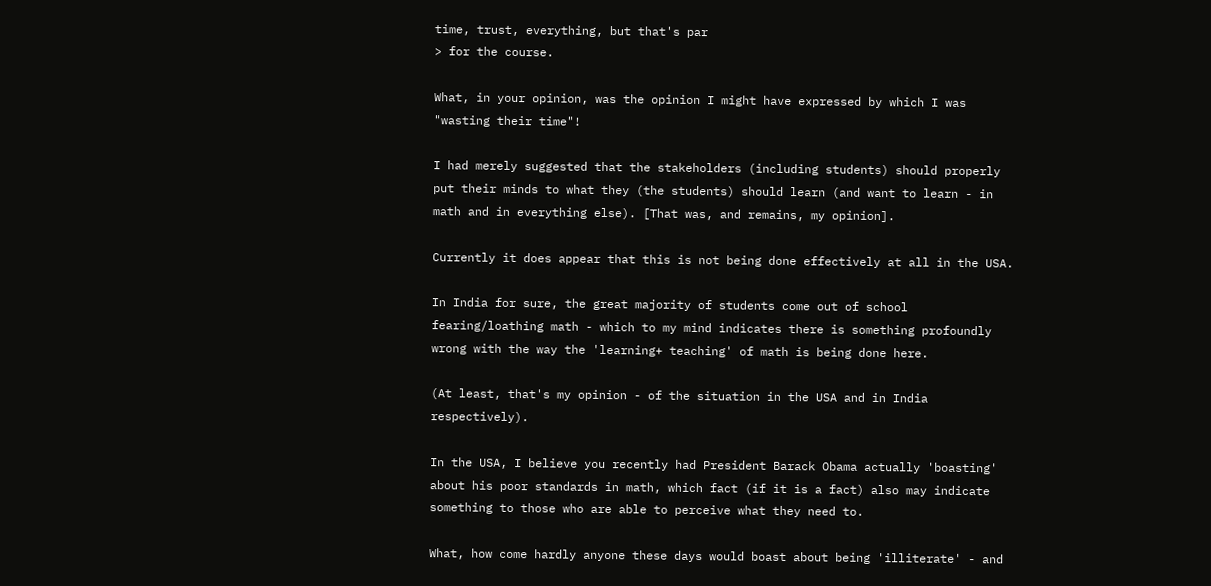time, trust, everything, but that's par
> for the course.

What, in your opinion, was the opinion I might have expressed by which I was "wasting their time"!

I had merely suggested that the stakeholders (including students) should properly put their minds to what they (the students) should learn (and want to learn - in math and in everything else). [That was, and remains, my opinion].

Currently it does appear that this is not being done effectively at all in the USA.

In India for sure, the great majority of students come out of school fearing/loathing math - which to my mind indicates there is something profoundly wrong with the way the 'learning+ teaching' of math is being done here.

(At least, that's my opinion - of the situation in the USA and in India respectively).

In the USA, I believe you recently had President Barack Obama actually 'boasting' about his poor standards in math, which fact (if it is a fact) also may indicate something to those who are able to perceive what they need to.

What, how come hardly anyone these days would boast about being 'illiterate' - and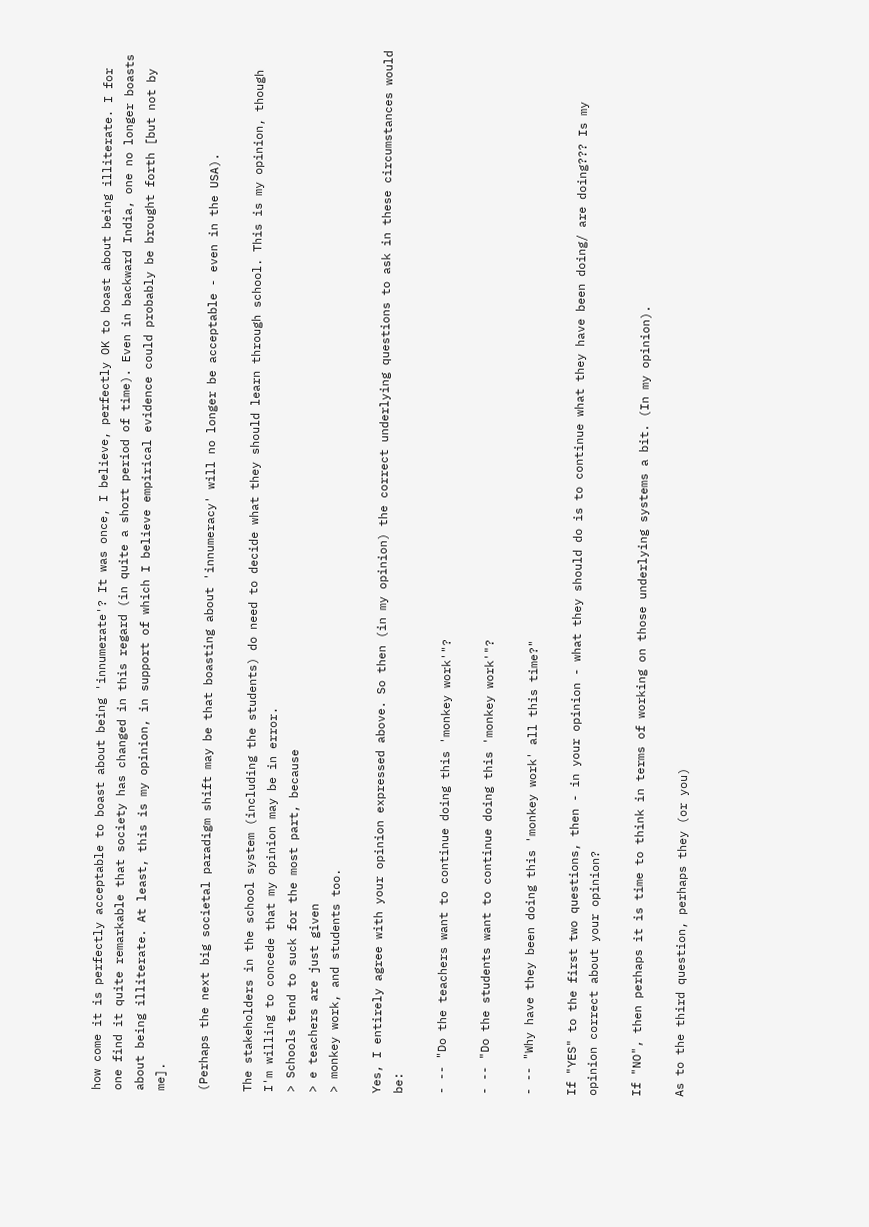how come it is perfectly acceptable to boast about being 'innumerate'? It was once, I believe, perfectly OK to boast about being illiterate. I for one find it quite remarkable that society has changed in this regard (in quite a short period of time). Even in backward India, one no longer boasts about being illiterate. At least, this is my opinion, in support of which I believe empirical evidence could probably be brought forth [but not by me].

(Perhaps the next big societal paradigm shift may be that boasting about 'innumeracy' will no longer be acceptable - even in the USA).

The stakeholders in the school system (including the students) do need to decide what they should learn through school. This is my opinion, though I'm willing to concede that my opinion may be in error.
> Schools tend to suck for the most part, because
> e teachers are just given
> monkey work, and students too.

Yes, I entirely agree with your opinion expressed above. So then (in my opinion) the correct underlying questions to ask in these circumstances would be:

- -- "Do the teachers want to continue doing this 'monkey work'"?

- -- "Do the students want to continue doing this 'monkey work'"?

- -- "Why have they been doing this 'monkey work' all this time?"

If "YES" to the first two questions, then - in your opinion - what they should do is to continue what they have been doing/ are doing??? Is my opinion correct about your opinion?

If "NO", then perhaps it is time to think in terms of working on those underlying systems a bit. (In my opinion).

As to the third question, perhaps they (or you)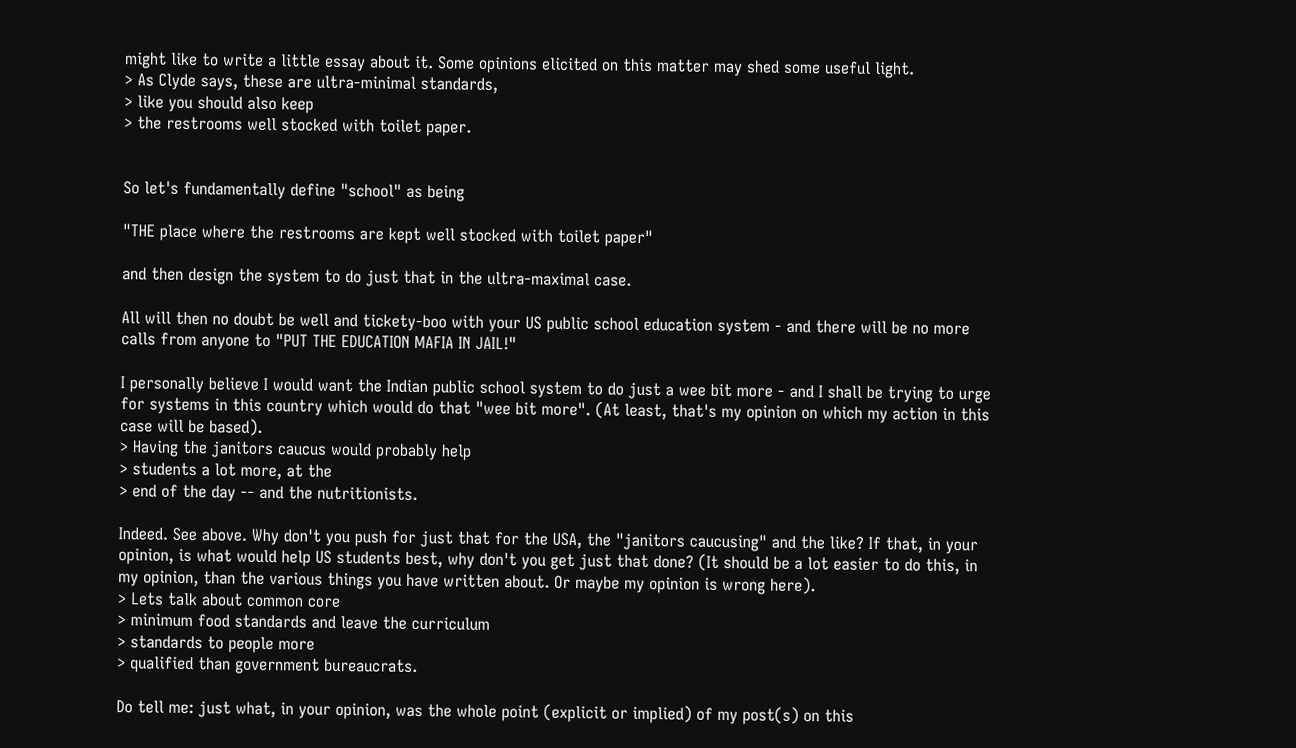might like to write a little essay about it. Some opinions elicited on this matter may shed some useful light.
> As Clyde says, these are ultra-minimal standards,
> like you should also keep
> the restrooms well stocked with toilet paper.


So let's fundamentally define "school" as being

"THE place where the restrooms are kept well stocked with toilet paper"

and then design the system to do just that in the ultra-maximal case.

All will then no doubt be well and tickety-boo with your US public school education system - and there will be no more calls from anyone to "PUT THE EDUCATION MAFIA IN JAIL!"

I personally believe I would want the Indian public school system to do just a wee bit more - and I shall be trying to urge for systems in this country which would do that "wee bit more". (At least, that's my opinion on which my action in this case will be based).
> Having the janitors caucus would probably help
> students a lot more, at the
> end of the day -- and the nutritionists.

Indeed. See above. Why don't you push for just that for the USA, the "janitors caucusing" and the like? If that, in your opinion, is what would help US students best, why don't you get just that done? (It should be a lot easier to do this, in my opinion, than the various things you have written about. Or maybe my opinion is wrong here).
> Lets talk about common core
> minimum food standards and leave the curriculum
> standards to people more
> qualified than government bureaucrats.

Do tell me: just what, in your opinion, was the whole point (explicit or implied) of my post(s) on this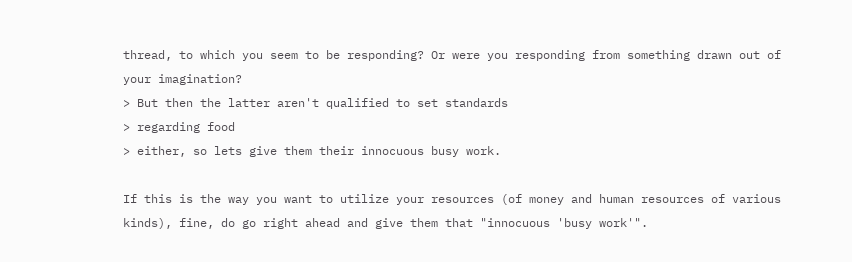thread, to which you seem to be responding? Or were you responding from something drawn out of your imagination?
> But then the latter aren't qualified to set standards
> regarding food
> either, so lets give them their innocuous busy work.

If this is the way you want to utilize your resources (of money and human resources of various kinds), fine, do go right ahead and give them that "innocuous 'busy work'".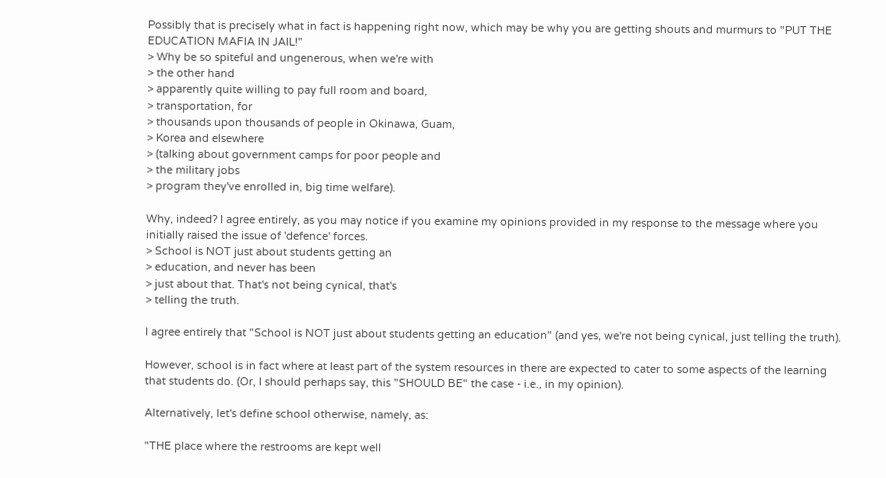Possibly that is precisely what in fact is happening right now, which may be why you are getting shouts and murmurs to "PUT THE EDUCATION MAFIA IN JAIL!"
> Why be so spiteful and ungenerous, when we're with
> the other hand
> apparently quite willing to pay full room and board,
> transportation, for
> thousands upon thousands of people in Okinawa, Guam,
> Korea and elsewhere
> (talking about government camps for poor people and
> the military jobs
> program they've enrolled in, big time welfare).

Why, indeed? I agree entirely, as you may notice if you examine my opinions provided in my response to the message where you initially raised the issue of 'defence' forces.
> School is NOT just about students getting an
> education, and never has been
> just about that. That's not being cynical, that's
> telling the truth.

I agree entirely that "School is NOT just about students getting an education" (and yes, we're not being cynical, just telling the truth).

However, school is in fact where at least part of the system resources in there are expected to cater to some aspects of the learning that students do. (Or, I should perhaps say, this "SHOULD BE" the case - i.e., in my opinion).

Alternatively, let's define school otherwise, namely, as:

"THE place where the restrooms are kept well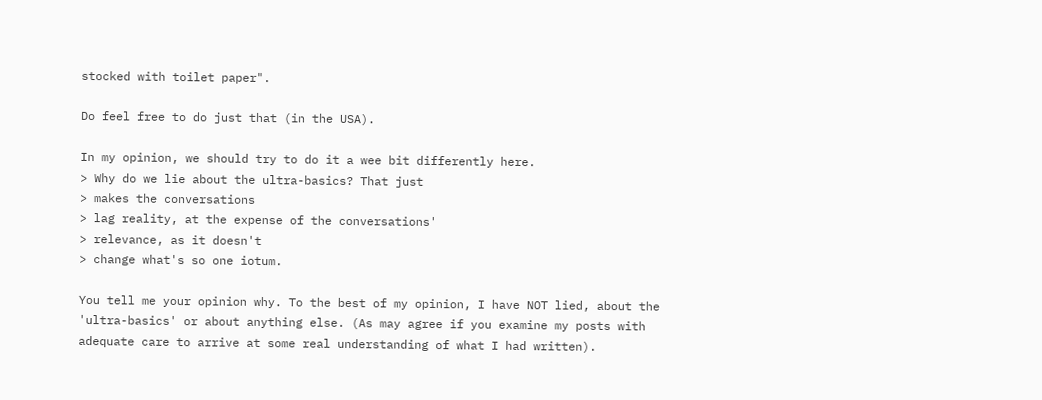stocked with toilet paper".

Do feel free to do just that (in the USA).

In my opinion, we should try to do it a wee bit differently here.
> Why do we lie about the ultra-basics? That just
> makes the conversations
> lag reality, at the expense of the conversations'
> relevance, as it doesn't
> change what's so one iotum.

You tell me your opinion why. To the best of my opinion, I have NOT lied, about the 'ultra-basics' or about anything else. (As may agree if you examine my posts with adequate care to arrive at some real understanding of what I had written).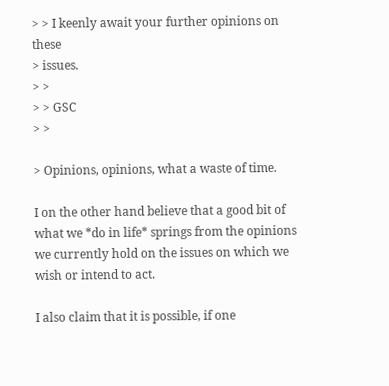> > I keenly await your further opinions on these
> issues.
> >
> > GSC
> >

> Opinions, opinions, what a waste of time.

I on the other hand believe that a good bit of what we *do in life* springs from the opinions we currently hold on the issues on which we wish or intend to act.

I also claim that it is possible, if one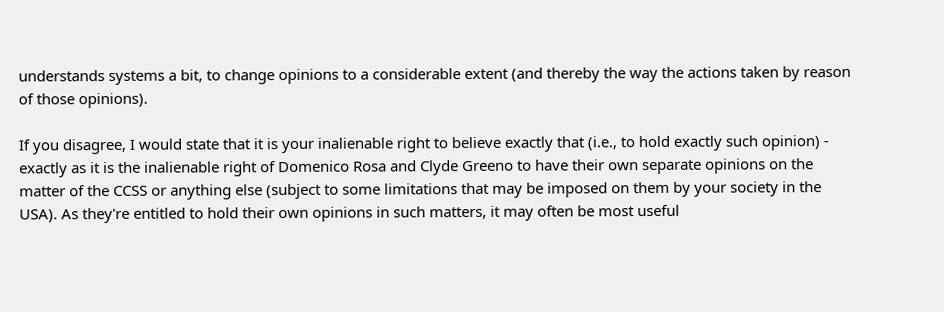understands systems a bit, to change opinions to a considerable extent (and thereby the way the actions taken by reason of those opinions).

If you disagree, I would state that it is your inalienable right to believe exactly that (i.e., to hold exactly such opinion) - exactly as it is the inalienable right of Domenico Rosa and Clyde Greeno to have their own separate opinions on the matter of the CCSS or anything else (subject to some limitations that may be imposed on them by your society in the USA). As they're entitled to hold their own opinions in such matters, it may often be most useful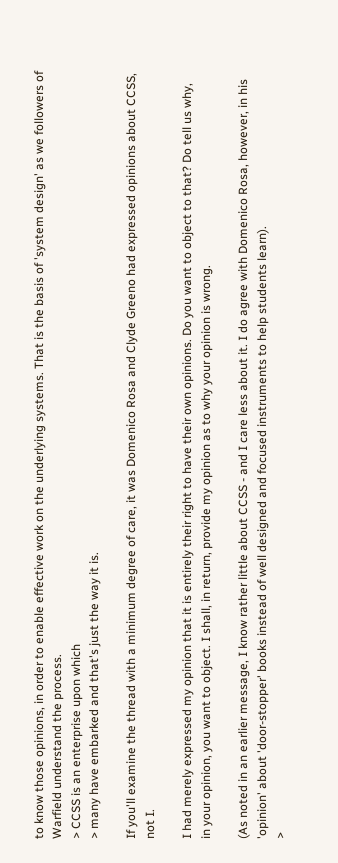to know those opinions, in order to enable effective work on the underlying systems. That is the basis of 'system design' as we followers of Warfield understand the process.
> CCSS is an enterprise upon which
> many have embarked and that's just the way it is.

If you'll examine the thread with a minimum degree of care, it was Domenico Rosa and Clyde Greeno had expressed opinions about CCSS, not I.

I had merely expressed my opinion that it is entirely their right to have their own opinions. Do you want to object to that? Do tell us why, in your opinion, you want to object. I shall, in return, provide my opinion as to why your opinion is wrong.

(As noted in an earlier message, I know rather little about CCSS - and I care less about it. I do agree with Domenico Rosa, however, in his 'opinion' about 'door-stopper' books instead of well designed and focused instruments to help students learn).
>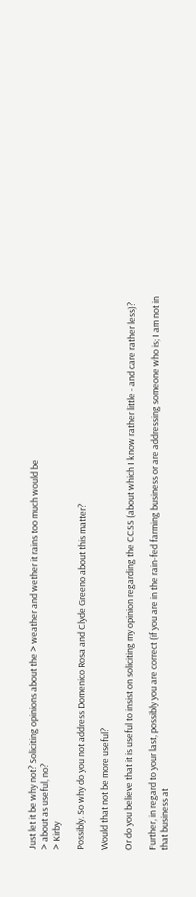Just let it be why not? Soliciting opinions about the > weather and wether it rains too much would be
> about as useful, no?
> Kirby

Possibly. So why do you not address Domenico Rosa and Clyde Greeno about this matter?

Would that not be more useful?

Or do you believe that it is useful to insist on soliciting my opinion regarding the CCSS (about which I know rather little - and care rather less)?

Further, in regard to your last, possibly you are correct (if you are in the rain-fed farming business or are addressing someone who is; I am not in that business at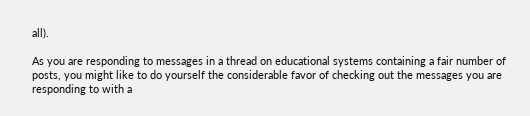all).

As you are responding to messages in a thread on educational systems containing a fair number of posts, you might like to do yourself the considerable favor of checking out the messages you are responding to with a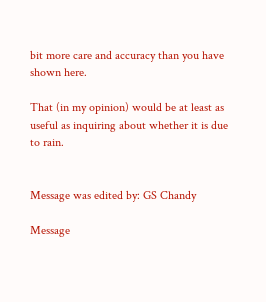bit more care and accuracy than you have shown here.

That (in my opinion) would be at least as useful as inquiring about whether it is due to rain.


Message was edited by: GS Chandy

Message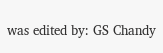was edited by: GS Chandy